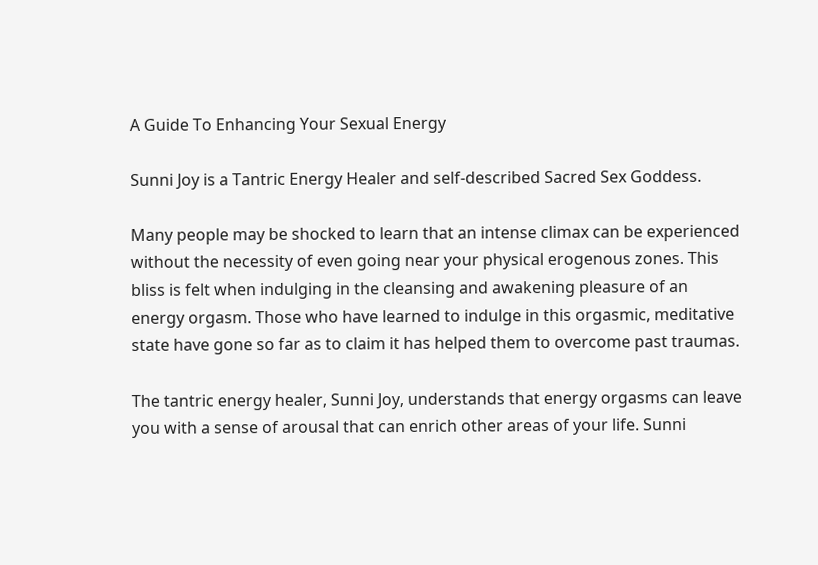A Guide To Enhancing Your Sexual Energy

Sunni Joy is a Tantric Energy Healer and self-described Sacred Sex Goddess.

Many people may be shocked to learn that an intense climax can be experienced without the necessity of even going near your physical erogenous zones. This bliss is felt when indulging in the cleansing and awakening pleasure of an energy orgasm. Those who have learned to indulge in this orgasmic, meditative state have gone so far as to claim it has helped them to overcome past traumas.

The tantric energy healer, Sunni Joy, understands that energy orgasms can leave you with a sense of arousal that can enrich other areas of your life. Sunni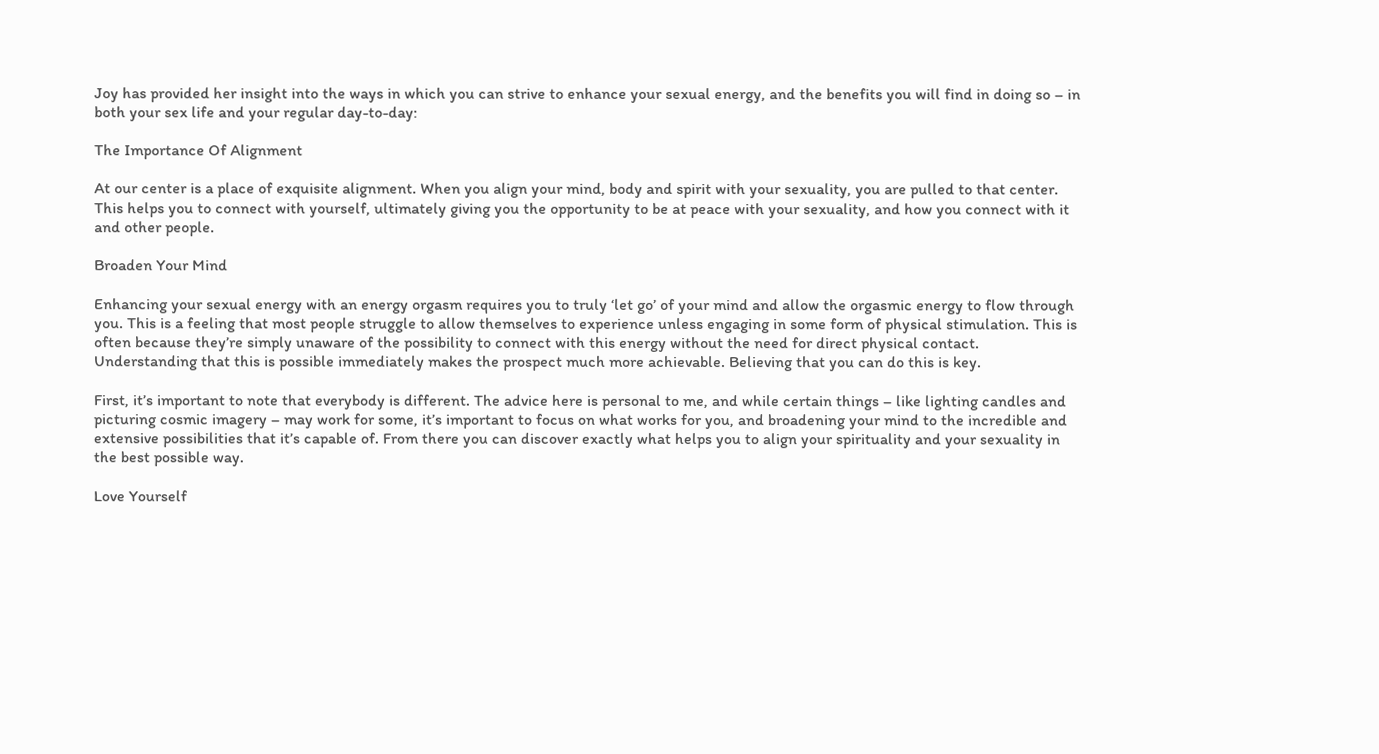Joy has provided her insight into the ways in which you can strive to enhance your sexual energy, and the benefits you will find in doing so – in both your sex life and your regular day-to-day:

The Importance Of Alignment

At our center is a place of exquisite alignment. When you align your mind, body and spirit with your sexuality, you are pulled to that center. This helps you to connect with yourself, ultimately giving you the opportunity to be at peace with your sexuality, and how you connect with it and other people.

Broaden Your Mind

Enhancing your sexual energy with an energy orgasm requires you to truly ‘let go’ of your mind and allow the orgasmic energy to flow through you. This is a feeling that most people struggle to allow themselves to experience unless engaging in some form of physical stimulation. This is often because they’re simply unaware of the possibility to connect with this energy without the need for direct physical contact. Understanding that this is possible immediately makes the prospect much more achievable. Believing that you can do this is key.

First, it’s important to note that everybody is different. The advice here is personal to me, and while certain things – like lighting candles and picturing cosmic imagery – may work for some, it’s important to focus on what works for you, and broadening your mind to the incredible and extensive possibilities that it’s capable of. From there you can discover exactly what helps you to align your spirituality and your sexuality in the best possible way.

Love Yourself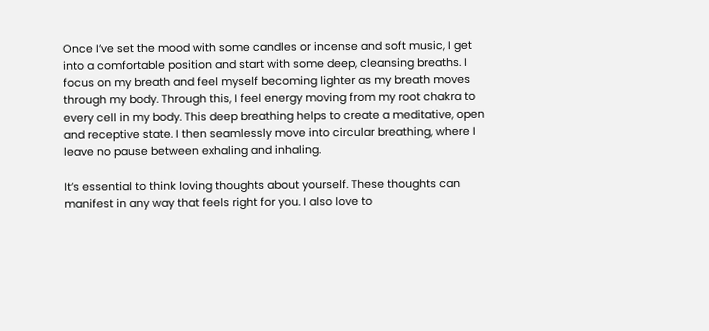Once I’ve set the mood with some candles or incense and soft music, I get into a comfortable position and start with some deep, cleansing breaths. I focus on my breath and feel myself becoming lighter as my breath moves through my body. Through this, I feel energy moving from my root chakra to every cell in my body. This deep breathing helps to create a meditative, open and receptive state. I then seamlessly move into circular breathing, where I leave no pause between exhaling and inhaling.

It’s essential to think loving thoughts about yourself. These thoughts can manifest in any way that feels right for you. I also love to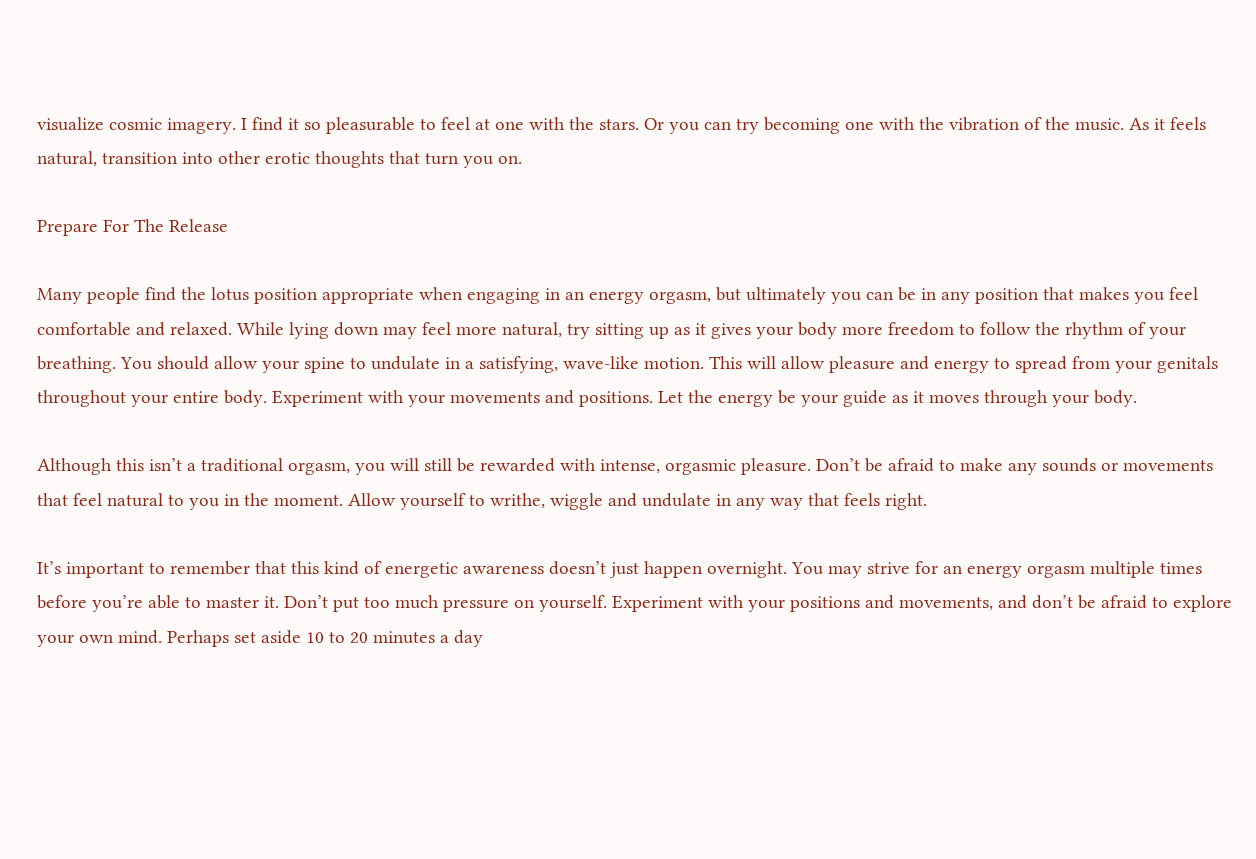visualize cosmic imagery. I find it so pleasurable to feel at one with the stars. Or you can try becoming one with the vibration of the music. As it feels natural, transition into other erotic thoughts that turn you on.

Prepare For The Release

Many people find the lotus position appropriate when engaging in an energy orgasm, but ultimately you can be in any position that makes you feel comfortable and relaxed. While lying down may feel more natural, try sitting up as it gives your body more freedom to follow the rhythm of your breathing. You should allow your spine to undulate in a satisfying, wave-like motion. This will allow pleasure and energy to spread from your genitals throughout your entire body. Experiment with your movements and positions. Let the energy be your guide as it moves through your body.

Although this isn’t a traditional orgasm, you will still be rewarded with intense, orgasmic pleasure. Don’t be afraid to make any sounds or movements that feel natural to you in the moment. Allow yourself to writhe, wiggle and undulate in any way that feels right.

It’s important to remember that this kind of energetic awareness doesn’t just happen overnight. You may strive for an energy orgasm multiple times before you’re able to master it. Don’t put too much pressure on yourself. Experiment with your positions and movements, and don’t be afraid to explore your own mind. Perhaps set aside 10 to 20 minutes a day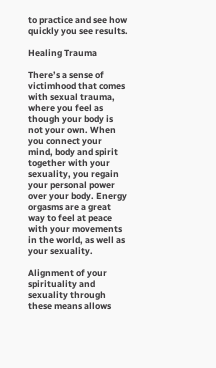to practice and see how quickly you see results.

Healing Trauma

There’s a sense of victimhood that comes with sexual trauma, where you feel as though your body is not your own. When you connect your mind, body and spirit together with your sexuality, you regain your personal power over your body. Energy orgasms are a great way to feel at peace with your movements in the world, as well as your sexuality.

Alignment of your spirituality and sexuality through these means allows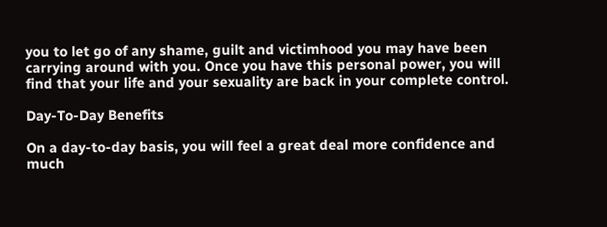you to let go of any shame, guilt and victimhood you may have been carrying around with you. Once you have this personal power, you will find that your life and your sexuality are back in your complete control.

Day-To-Day Benefits

On a day-to-day basis, you will feel a great deal more confidence and much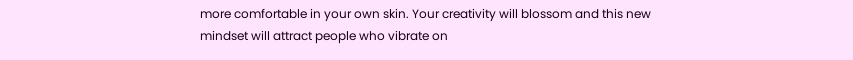more comfortable in your own skin. Your creativity will blossom and this new mindset will attract people who vibrate on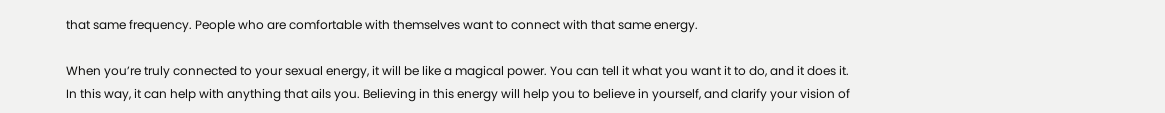that same frequency. People who are comfortable with themselves want to connect with that same energy.

When you’re truly connected to your sexual energy, it will be like a magical power. You can tell it what you want it to do, and it does it. In this way, it can help with anything that ails you. Believing in this energy will help you to believe in yourself, and clarify your vision of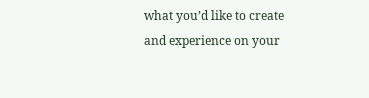what you’d like to create and experience on your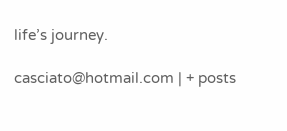life’s journey.

casciato@hotmail.com | + posts